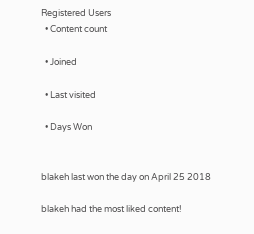Registered Users
  • Content count

  • Joined

  • Last visited

  • Days Won


blakeh last won the day on April 25 2018

blakeh had the most liked content!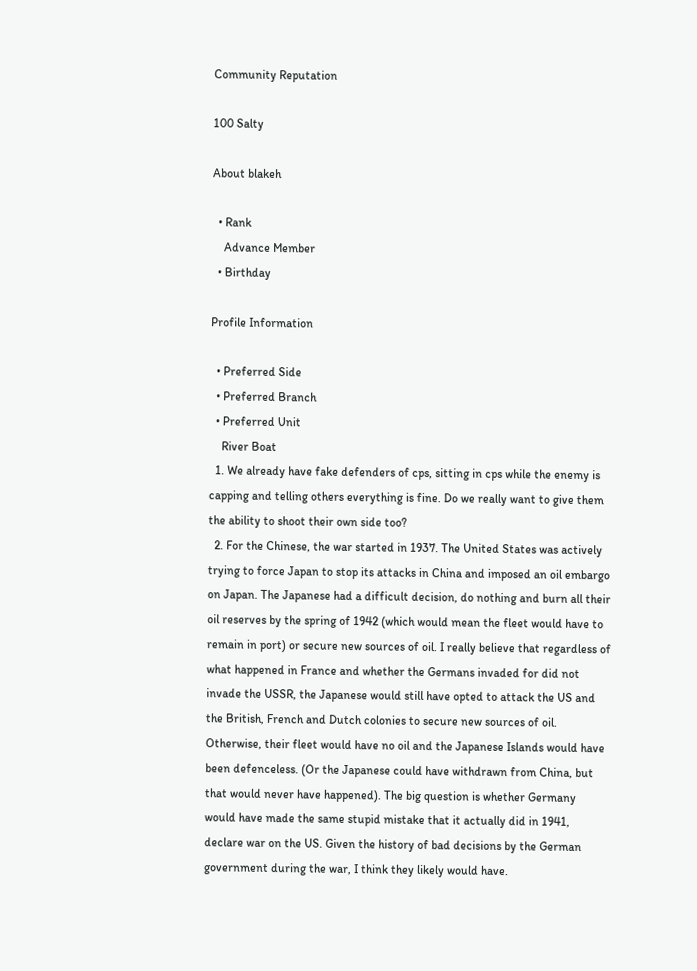Community Reputation

100 Salty

About blakeh

  • Rank
    Advance Member
  • Birthday

Profile Information

  • Preferred Side
  • Preferred Branch
  • Preferred Unit
    River Boat
  1. We already have fake defenders of cps, sitting in cps while the enemy is capping and telling others everything is fine. Do we really want to give them the ability to shoot their own side too?
  2. For the Chinese, the war started in 1937. The United States was actively trying to force Japan to stop its attacks in China and imposed an oil embargo on Japan. The Japanese had a difficult decision, do nothing and burn all their oil reserves by the spring of 1942 (which would mean the fleet would have to remain in port) or secure new sources of oil. I really believe that regardless of what happened in France and whether the Germans invaded for did not invade the USSR, the Japanese would still have opted to attack the US and the British, French and Dutch colonies to secure new sources of oil. Otherwise, their fleet would have no oil and the Japanese Islands would have been defenceless. (Or the Japanese could have withdrawn from China, but that would never have happened). The big question is whether Germany would have made the same stupid mistake that it actually did in 1941, declare war on the US. Given the history of bad decisions by the German government during the war, I think they likely would have.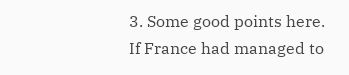3. Some good points here. If France had managed to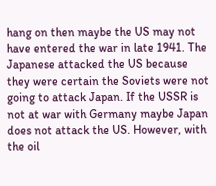hang on then maybe the US may not have entered the war in late 1941. The Japanese attacked the US because they were certain the Soviets were not going to attack Japan. If the USSR is not at war with Germany maybe Japan does not attack the US. However, with the oil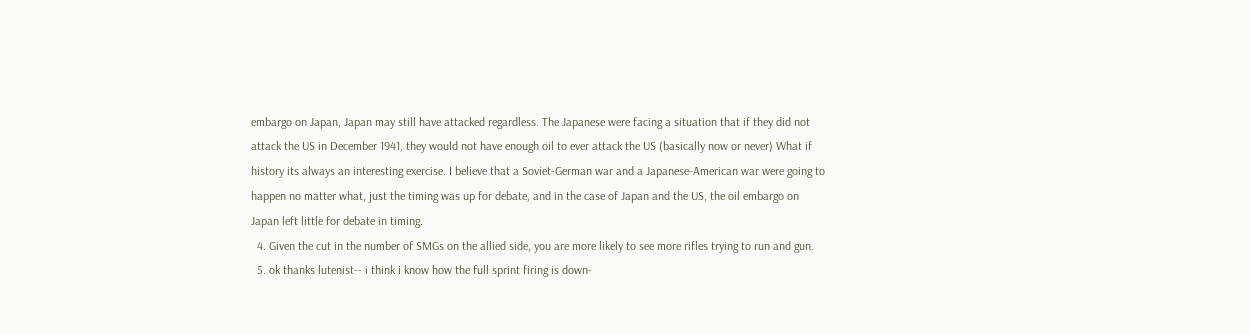embargo on Japan, Japan may still have attacked regardless. The Japanese were facing a situation that if they did not attack the US in December 1941, they would not have enough oil to ever attack the US (basically now or never) What if history its always an interesting exercise. I believe that a Soviet-German war and a Japanese-American war were going to happen no matter what, just the timing was up for debate, and in the case of Japan and the US, the oil embargo on Japan left little for debate in timing.
  4. Given the cut in the number of SMGs on the allied side, you are more likely to see more rifles trying to run and gun.
  5. ok thanks lutenist-- i think i know how the full sprint firing is down-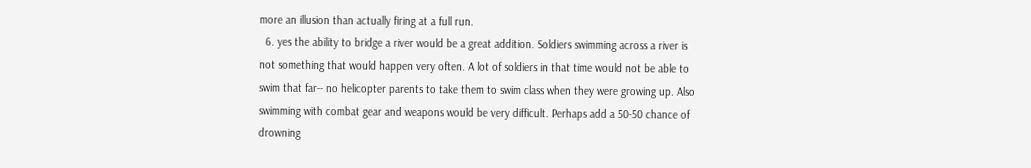more an illusion than actually firing at a full run.
  6. yes the ability to bridge a river would be a great addition. Soldiers swimming across a river is not something that would happen very often. A lot of soldiers in that time would not be able to swim that far-- no helicopter parents to take them to swim class when they were growing up. Also swimming with combat gear and weapons would be very difficult. Perhaps add a 50-50 chance of drowning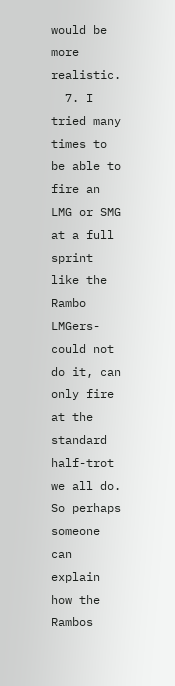would be more realistic.
  7. I tried many times to be able to fire an LMG or SMG at a full sprint like the Rambo LMGers- could not do it, can only fire at the standard half-trot we all do. So perhaps someone can explain how the Rambos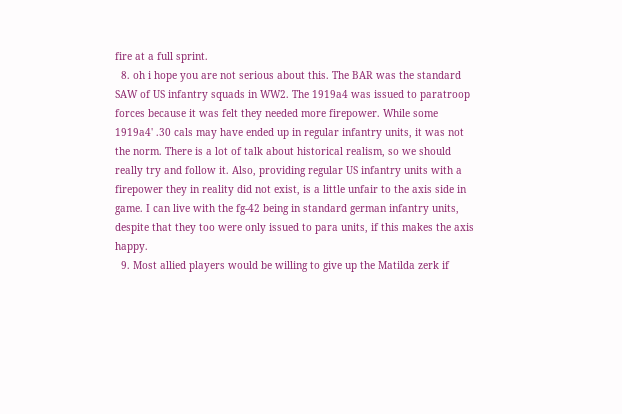fire at a full sprint.
  8. oh i hope you are not serious about this. The BAR was the standard SAW of US infantry squads in WW2. The 1919a4 was issued to paratroop forces because it was felt they needed more firepower. While some 1919a4' .30 cals may have ended up in regular infantry units, it was not the norm. There is a lot of talk about historical realism, so we should really try and follow it. Also, providing regular US infantry units with a firepower they in reality did not exist, is a little unfair to the axis side in game. I can live with the fg-42 being in standard german infantry units, despite that they too were only issued to para units, if this makes the axis happy.
  9. Most allied players would be willing to give up the Matilda zerk if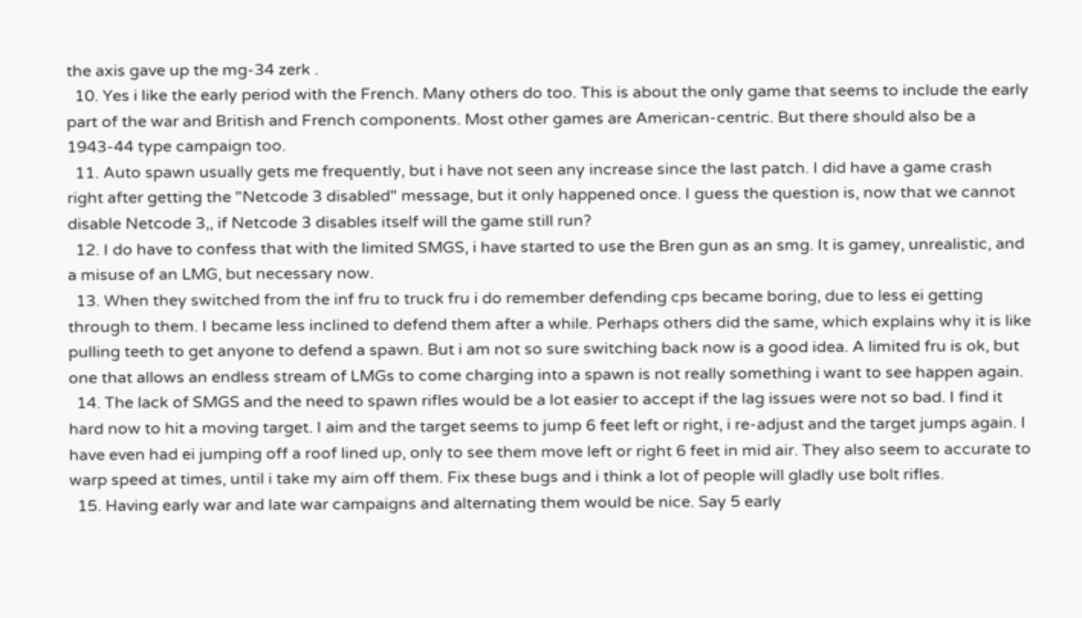the axis gave up the mg-34 zerk .
  10. Yes i like the early period with the French. Many others do too. This is about the only game that seems to include the early part of the war and British and French components. Most other games are American-centric. But there should also be a 1943-44 type campaign too.
  11. Auto spawn usually gets me frequently, but i have not seen any increase since the last patch. I did have a game crash right after getting the "Netcode 3 disabled" message, but it only happened once. I guess the question is, now that we cannot disable Netcode 3,, if Netcode 3 disables itself will the game still run?
  12. I do have to confess that with the limited SMGS, i have started to use the Bren gun as an smg. It is gamey, unrealistic, and a misuse of an LMG, but necessary now.
  13. When they switched from the inf fru to truck fru i do remember defending cps became boring, due to less ei getting through to them. I became less inclined to defend them after a while. Perhaps others did the same, which explains why it is like pulling teeth to get anyone to defend a spawn. But i am not so sure switching back now is a good idea. A limited fru is ok, but one that allows an endless stream of LMGs to come charging into a spawn is not really something i want to see happen again.
  14. The lack of SMGS and the need to spawn rifles would be a lot easier to accept if the lag issues were not so bad. I find it hard now to hit a moving target. I aim and the target seems to jump 6 feet left or right, i re-adjust and the target jumps again. I have even had ei jumping off a roof lined up, only to see them move left or right 6 feet in mid air. They also seem to accurate to warp speed at times, until i take my aim off them. Fix these bugs and i think a lot of people will gladly use bolt rifles.
  15. Having early war and late war campaigns and alternating them would be nice. Say 5 early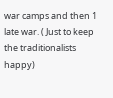war camps and then 1 late war. ( Just to keep the traditionalists happy)